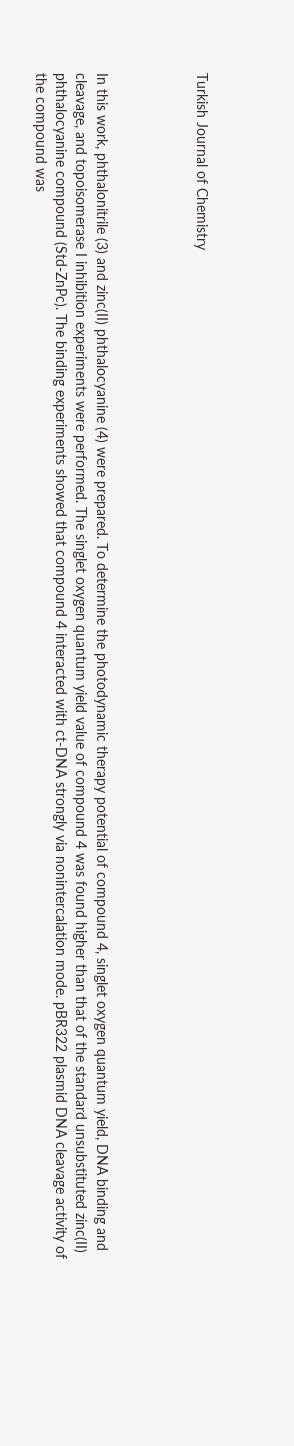Turkish Journal of Chemistry




In this work, phthalonitrile (3) and zinc(II) phthalocyanine (4) were prepared. To determine the photodynamic therapy potential of compound 4, singlet oxygen quantum yield, DNA binding and cleavage, and topoisomerase I inhibition experiments were performed. The singlet oxygen quantum yield value of compound 4 was found higher than that of the standard unsubstituted zinc(II) phthalocyanine compound (Std-ZnPc). The binding experiments showed that compound 4 interacted with ct-DNA strongly via nonintercalation mode. pBR322 plasmid DNA cleavage activity of the compound was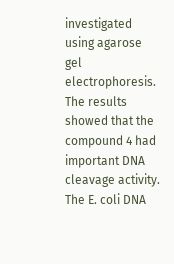investigated using agarose gel electrophoresis. The results showed that the compound 4 had important DNA cleavage activity. The E. coli DNA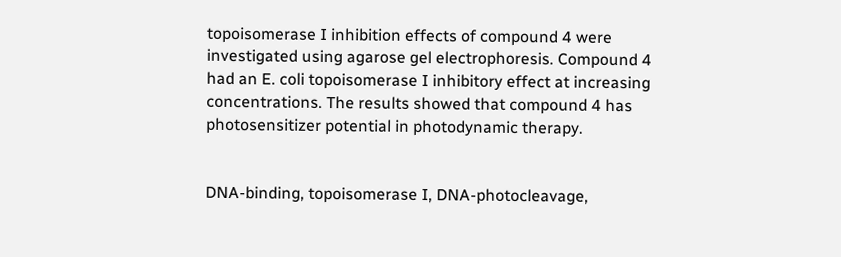topoisomerase I inhibition effects of compound 4 were investigated using agarose gel electrophoresis. Compound 4 had an E. coli topoisomerase I inhibitory effect at increasing concentrations. The results showed that compound 4 has photosensitizer potential in photodynamic therapy.


DNA-binding, topoisomerase I, DNA-photocleavage,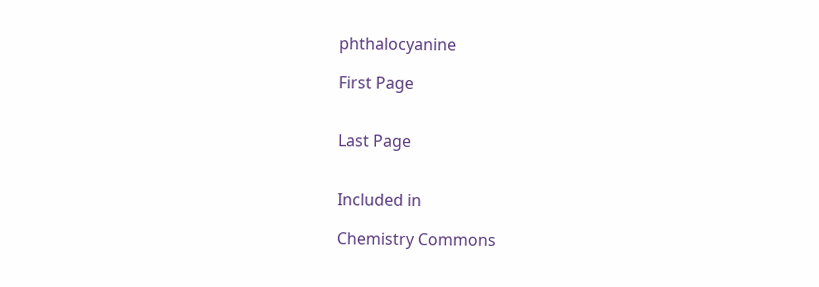phthalocyanine

First Page


Last Page


Included in

Chemistry Commons